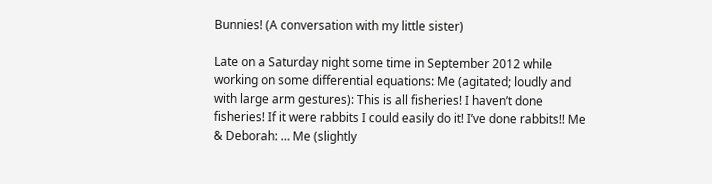Bunnies! (A conversation with my little sister)

Late on a Saturday night some time in September 2012 while working on some differential equations: Me (agitated; loudly and with large arm gestures): This is all fisheries! I haven’t done fisheries! If it were rabbits I could easily do it! I’ve done rabbits!! Me & Deborah: … Me (slightly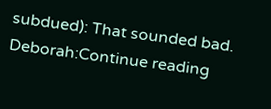subdued): That sounded bad. Deborah:Continue reading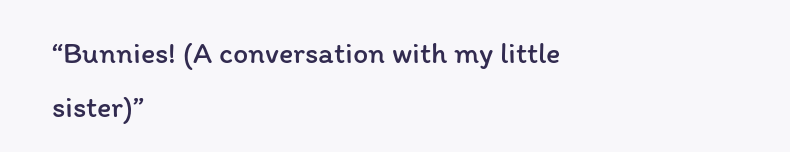“Bunnies! (A conversation with my little sister)”